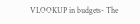VLOOKUP in budgets- The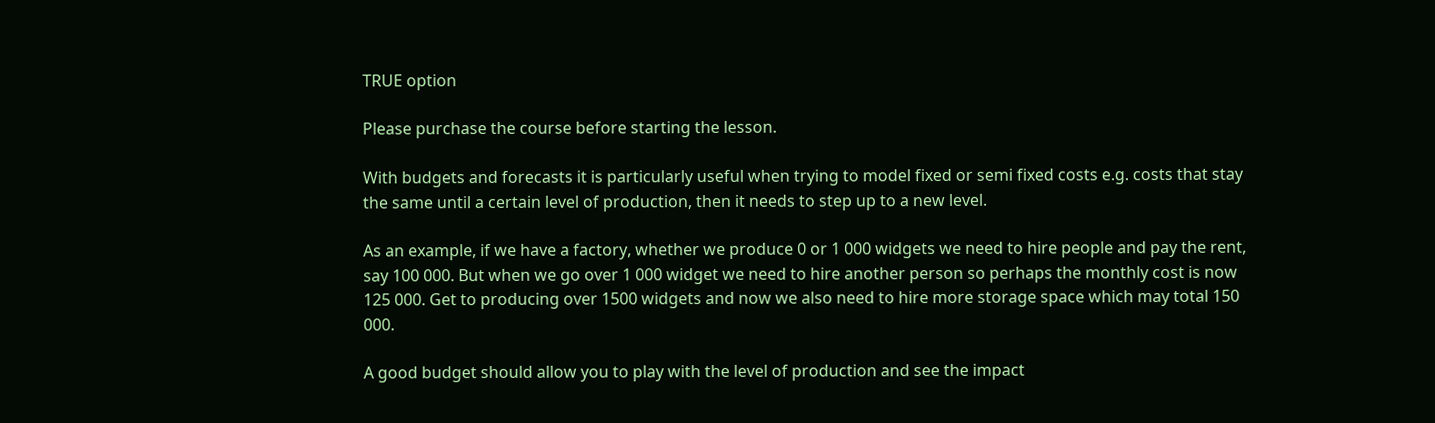TRUE option

Please purchase the course before starting the lesson.

With budgets and forecasts it is particularly useful when trying to model fixed or semi fixed costs e.g. costs that stay the same until a certain level of production, then it needs to step up to a new level.

As an example, if we have a factory, whether we produce 0 or 1 000 widgets we need to hire people and pay the rent, say 100 000. But when we go over 1 000 widget we need to hire another person so perhaps the monthly cost is now 125 000. Get to producing over 1500 widgets and now we also need to hire more storage space which may total 150 000.

A good budget should allow you to play with the level of production and see the impact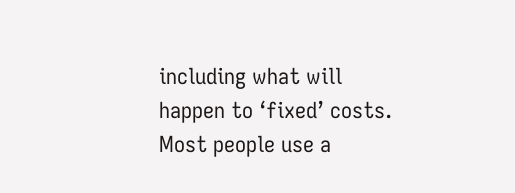including what will happen to ‘fixed’ costs. Most people use a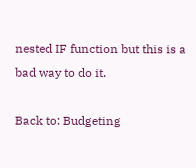nested IF function but this is a bad way to do it.

Back to: Budgeting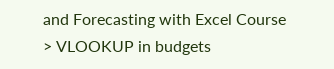and Forecasting with Excel Course > VLOOKUP in budgets